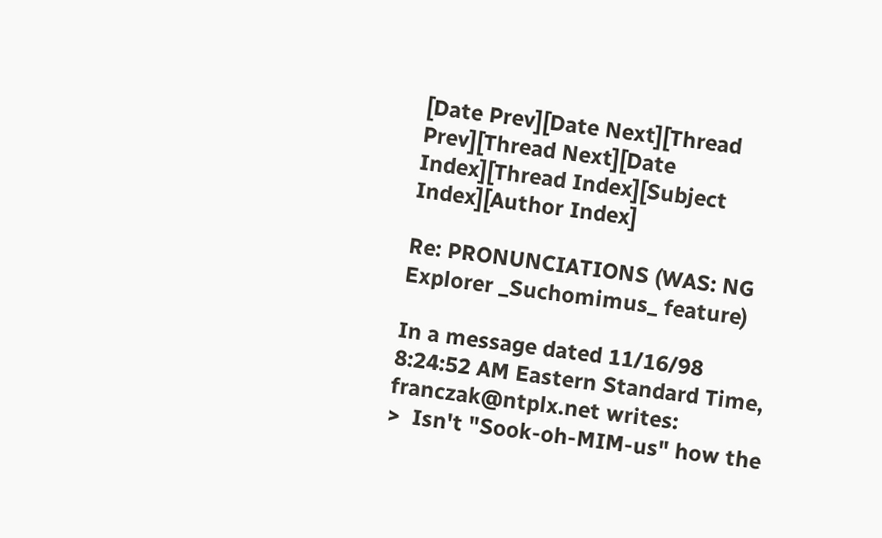[Date Prev][Date Next][Thread Prev][Thread Next][Date Index][Thread Index][Subject Index][Author Index]

Re: PRONUNCIATIONS (WAS: NG Explorer _Suchomimus_ feature)

In a message dated 11/16/98 8:24:52 AM Eastern Standard Time,
franczak@ntplx.net writes:
>  Isn't "Sook-oh-MIM-us" how the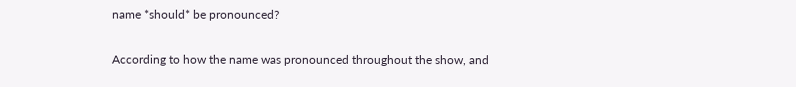name *should* be pronounced?

According to how the name was pronounced throughout the show, and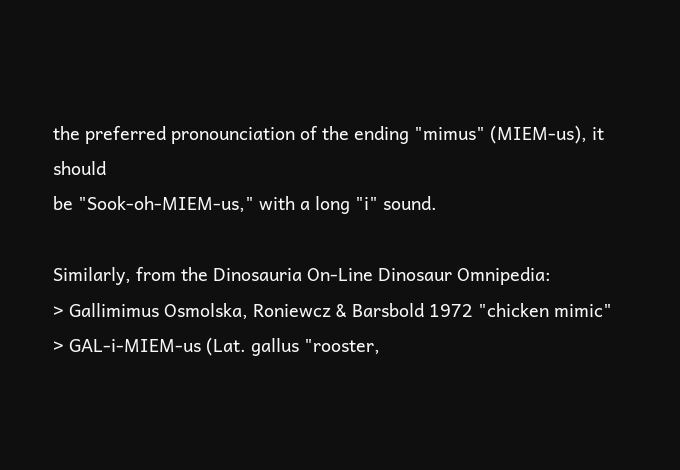the preferred pronounciation of the ending "mimus" (MIEM-us), it should
be "Sook-oh-MIEM-us," with a long "i" sound.

Similarly, from the Dinosauria On-Line Dinosaur Omnipedia:
> Gallimimus Osmolska, Roniewcz & Barsbold 1972 "chicken mimic"
> GAL-i-MIEM-us (Lat. gallus "rooster,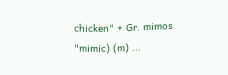chicken" + Gr. mimos "mimic) (m) ...